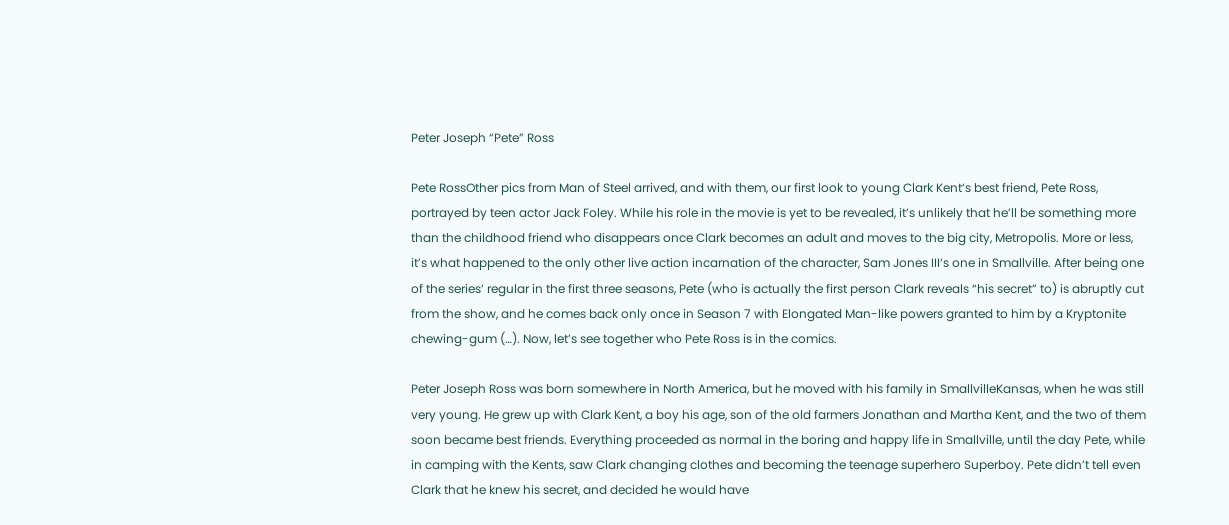Peter Joseph “Pete” Ross

Pete RossOther pics from Man of Steel arrived, and with them, our first look to young Clark Kent‘s best friend, Pete Ross, portrayed by teen actor Jack Foley. While his role in the movie is yet to be revealed, it’s unlikely that he’ll be something more than the childhood friend who disappears once Clark becomes an adult and moves to the big city, Metropolis. More or less, it’s what happened to the only other live action incarnation of the character, Sam Jones III‘s one in Smallville. After being one of the series’ regular in the first three seasons, Pete (who is actually the first person Clark reveals “his secret” to) is abruptly cut from the show, and he comes back only once in Season 7 with Elongated Man-like powers granted to him by a Kryptonite chewing-gum (…). Now, let’s see together who Pete Ross is in the comics.

Peter Joseph Ross was born somewhere in North America, but he moved with his family in SmallvilleKansas, when he was still very young. He grew up with Clark Kent, a boy his age, son of the old farmers Jonathan and Martha Kent, and the two of them soon became best friends. Everything proceeded as normal in the boring and happy life in Smallville, until the day Pete, while in camping with the Kents, saw Clark changing clothes and becoming the teenage superhero Superboy. Pete didn’t tell even Clark that he knew his secret, and decided he would have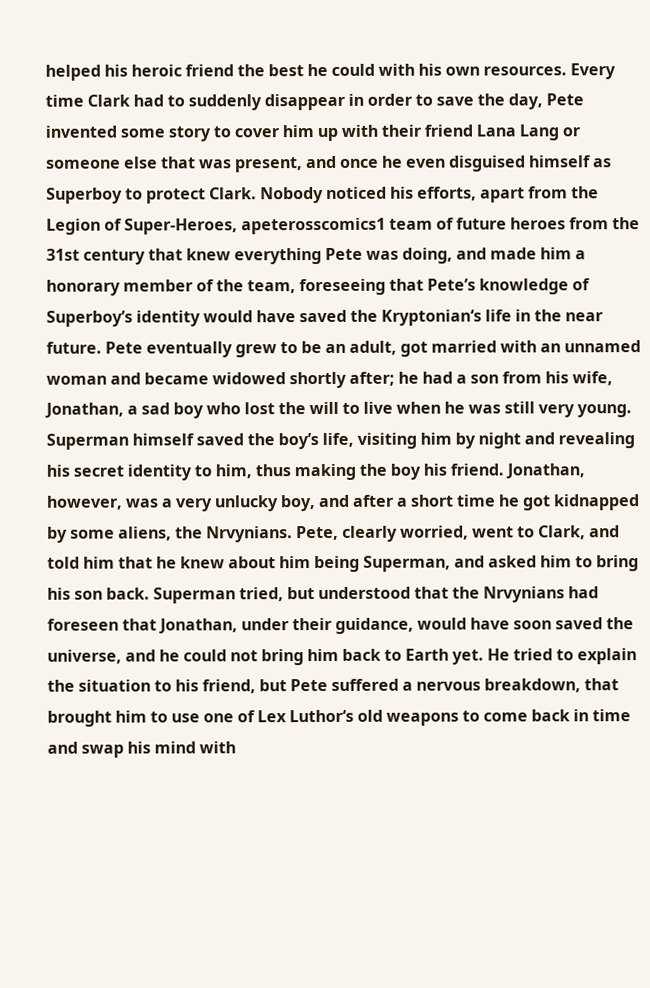helped his heroic friend the best he could with his own resources. Every time Clark had to suddenly disappear in order to save the day, Pete invented some story to cover him up with their friend Lana Lang or someone else that was present, and once he even disguised himself as Superboy to protect Clark. Nobody noticed his efforts, apart from the Legion of Super-Heroes, apeterosscomics1 team of future heroes from the 31st century that knew everything Pete was doing, and made him a honorary member of the team, foreseeing that Pete’s knowledge of Superboy’s identity would have saved the Kryptonian‘s life in the near future. Pete eventually grew to be an adult, got married with an unnamed woman and became widowed shortly after; he had a son from his wife, Jonathan, a sad boy who lost the will to live when he was still very young. Superman himself saved the boy’s life, visiting him by night and revealing his secret identity to him, thus making the boy his friend. Jonathan, however, was a very unlucky boy, and after a short time he got kidnapped by some aliens, the Nrvynians. Pete, clearly worried, went to Clark, and told him that he knew about him being Superman, and asked him to bring his son back. Superman tried, but understood that the Nrvynians had foreseen that Jonathan, under their guidance, would have soon saved the universe, and he could not bring him back to Earth yet. He tried to explain the situation to his friend, but Pete suffered a nervous breakdown, that brought him to use one of Lex Luthor‘s old weapons to come back in time and swap his mind with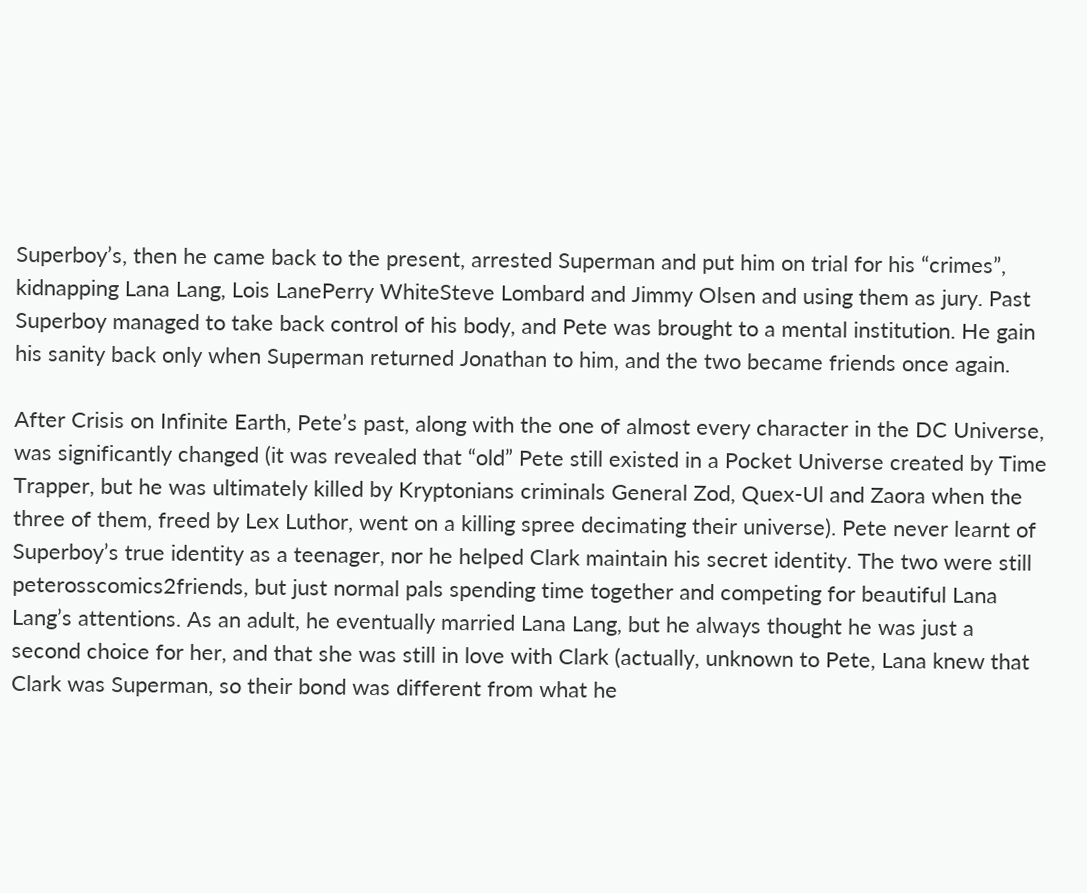Superboy’s, then he came back to the present, arrested Superman and put him on trial for his “crimes”, kidnapping Lana Lang, Lois LanePerry WhiteSteve Lombard and Jimmy Olsen and using them as jury. Past Superboy managed to take back control of his body, and Pete was brought to a mental institution. He gain his sanity back only when Superman returned Jonathan to him, and the two became friends once again.

After Crisis on Infinite Earth, Pete’s past, along with the one of almost every character in the DC Universe, was significantly changed (it was revealed that “old” Pete still existed in a Pocket Universe created by Time Trapper, but he was ultimately killed by Kryptonians criminals General Zod, Quex-Ul and Zaora when the three of them, freed by Lex Luthor, went on a killing spree decimating their universe). Pete never learnt of Superboy’s true identity as a teenager, nor he helped Clark maintain his secret identity. The two were still peterosscomics2friends, but just normal pals spending time together and competing for beautiful Lana Lang’s attentions. As an adult, he eventually married Lana Lang, but he always thought he was just a second choice for her, and that she was still in love with Clark (actually, unknown to Pete, Lana knew that Clark was Superman, so their bond was different from what he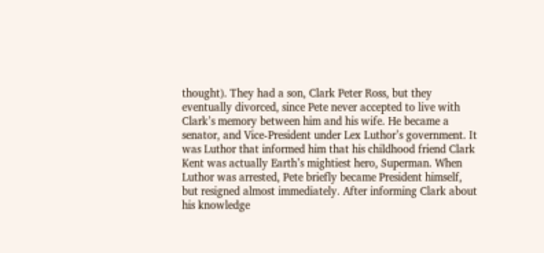thought). They had a son, Clark Peter Ross, but they eventually divorced, since Pete never accepted to live with Clark’s memory between him and his wife. He became a senator, and Vice-President under Lex Luthor’s government. It was Luthor that informed him that his childhood friend Clark Kent was actually Earth’s mightiest hero, Superman. When Luthor was arrested, Pete briefly became President himself, but resigned almost immediately. After informing Clark about his knowledge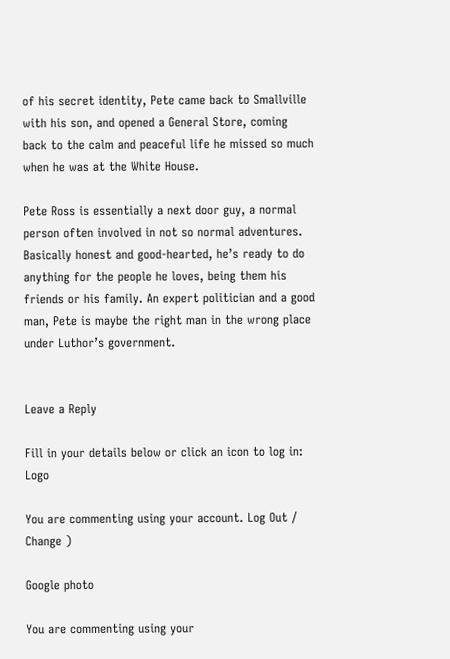of his secret identity, Pete came back to Smallville with his son, and opened a General Store, coming back to the calm and peaceful life he missed so much when he was at the White House.

Pete Ross is essentially a next door guy, a normal person often involved in not so normal adventures. Basically honest and good-hearted, he’s ready to do anything for the people he loves, being them his friends or his family. An expert politician and a good man, Pete is maybe the right man in the wrong place under Luthor’s government.


Leave a Reply

Fill in your details below or click an icon to log in: Logo

You are commenting using your account. Log Out /  Change )

Google photo

You are commenting using your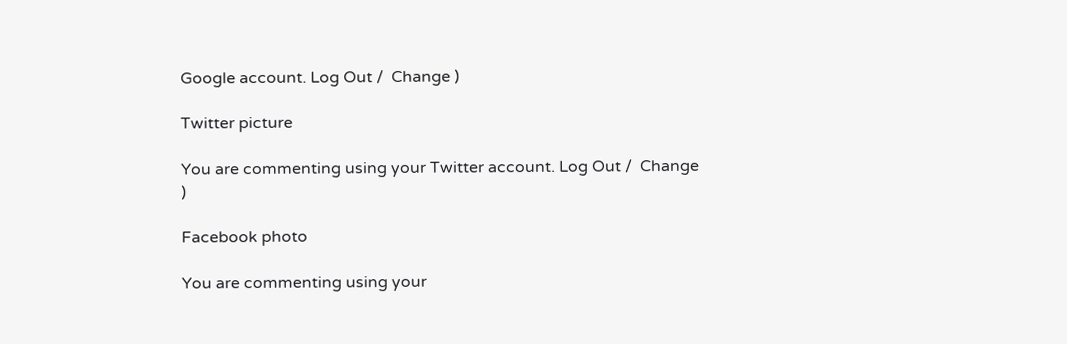Google account. Log Out /  Change )

Twitter picture

You are commenting using your Twitter account. Log Out /  Change )

Facebook photo

You are commenting using your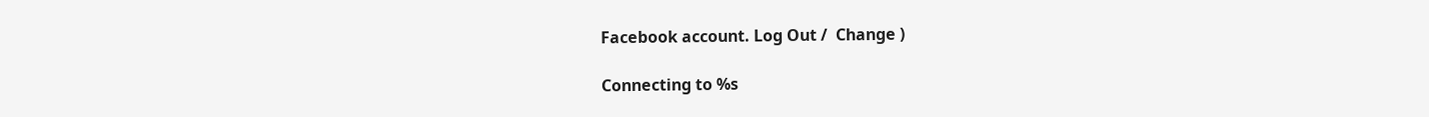Facebook account. Log Out /  Change )

Connecting to %s